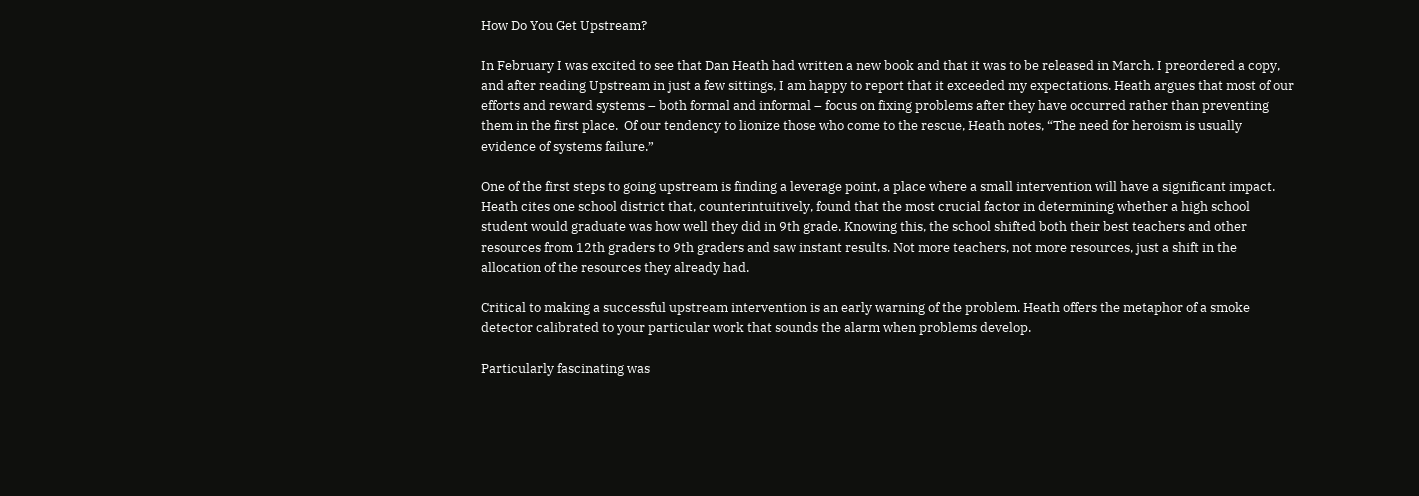How Do You Get Upstream?

In February I was excited to see that Dan Heath had written a new book and that it was to be released in March. I preordered a copy, and after reading Upstream in just a few sittings, I am happy to report that it exceeded my expectations. Heath argues that most of our efforts and reward systems – both formal and informal – focus on fixing problems after they have occurred rather than preventing them in the first place.  Of our tendency to lionize those who come to the rescue, Heath notes, “The need for heroism is usually evidence of systems failure.”

One of the first steps to going upstream is finding a leverage point, a place where a small intervention will have a significant impact. Heath cites one school district that, counterintuitively, found that the most crucial factor in determining whether a high school student would graduate was how well they did in 9th grade. Knowing this, the school shifted both their best teachers and other resources from 12th graders to 9th graders and saw instant results. Not more teachers, not more resources, just a shift in the allocation of the resources they already had.

Critical to making a successful upstream intervention is an early warning of the problem. Heath offers the metaphor of a smoke detector calibrated to your particular work that sounds the alarm when problems develop.

Particularly fascinating was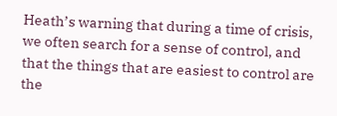Heath’s warning that during a time of crisis, we often search for a sense of control, and that the things that are easiest to control are the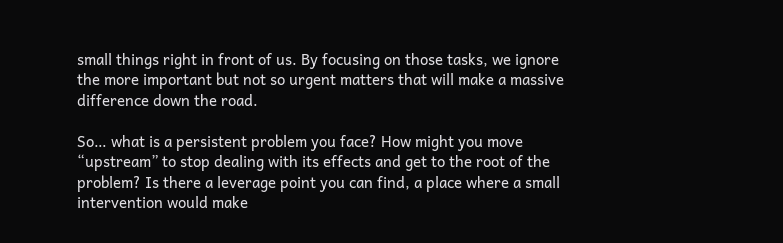small things right in front of us. By focusing on those tasks, we ignore the more important but not so urgent matters that will make a massive difference down the road.

So… what is a persistent problem you face? How might you move “upstream” to stop dealing with its effects and get to the root of the problem? Is there a leverage point you can find, a place where a small intervention would make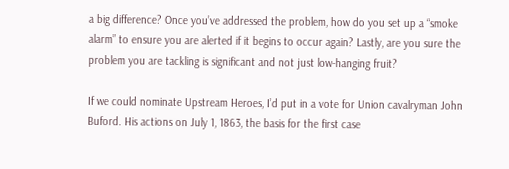a big difference? Once you’ve addressed the problem, how do you set up a “smoke alarm” to ensure you are alerted if it begins to occur again? Lastly, are you sure the problem you are tackling is significant and not just low-hanging fruit?

If we could nominate Upstream Heroes, I’d put in a vote for Union cavalryman John Buford. His actions on July 1, 1863, the basis for the first case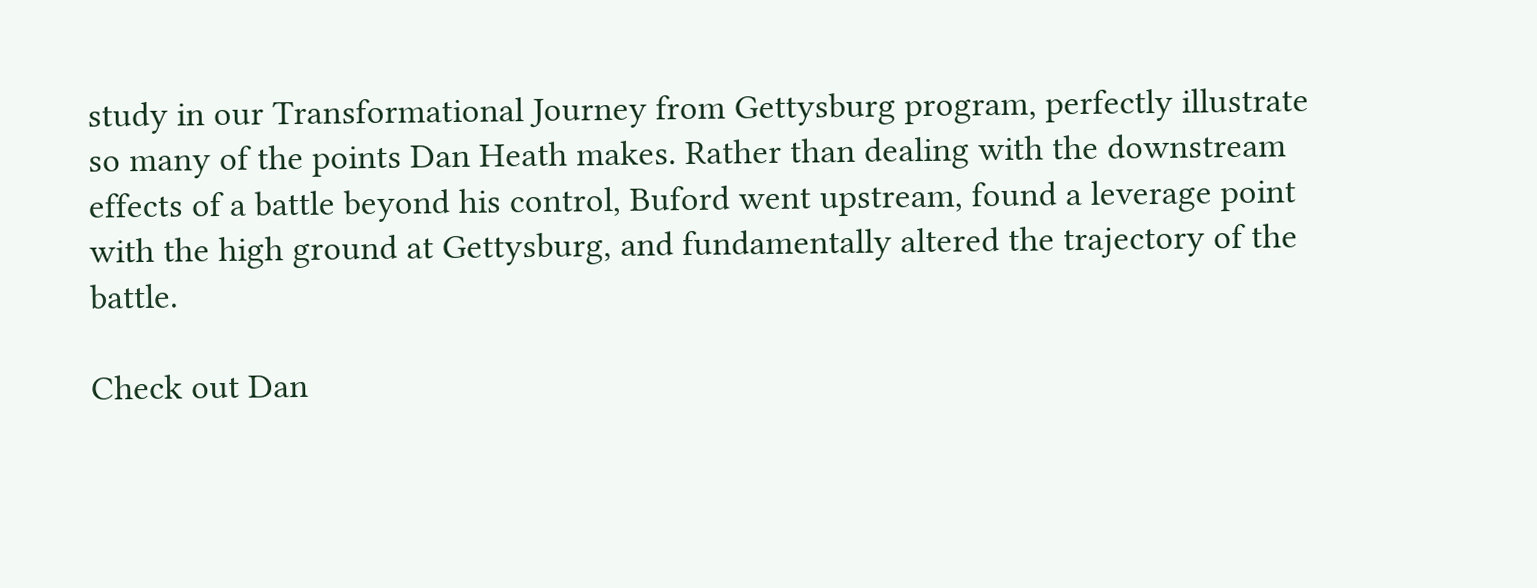study in our Transformational Journey from Gettysburg program, perfectly illustrate so many of the points Dan Heath makes. Rather than dealing with the downstream effects of a battle beyond his control, Buford went upstream, found a leverage point with the high ground at Gettysburg, and fundamentally altered the trajectory of the battle.

Check out Dan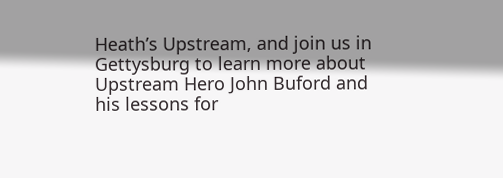Heath’s Upstream, and join us in Gettysburg to learn more about Upstream Hero John Buford and his lessons for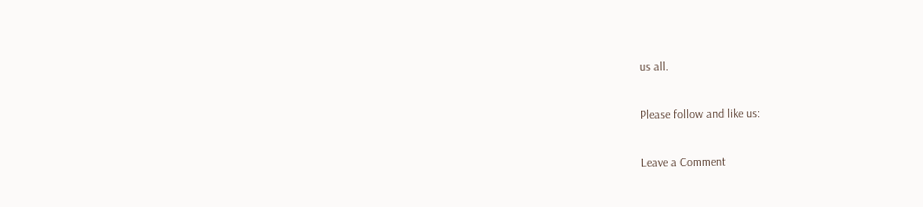us all.

Please follow and like us:

Leave a Comment